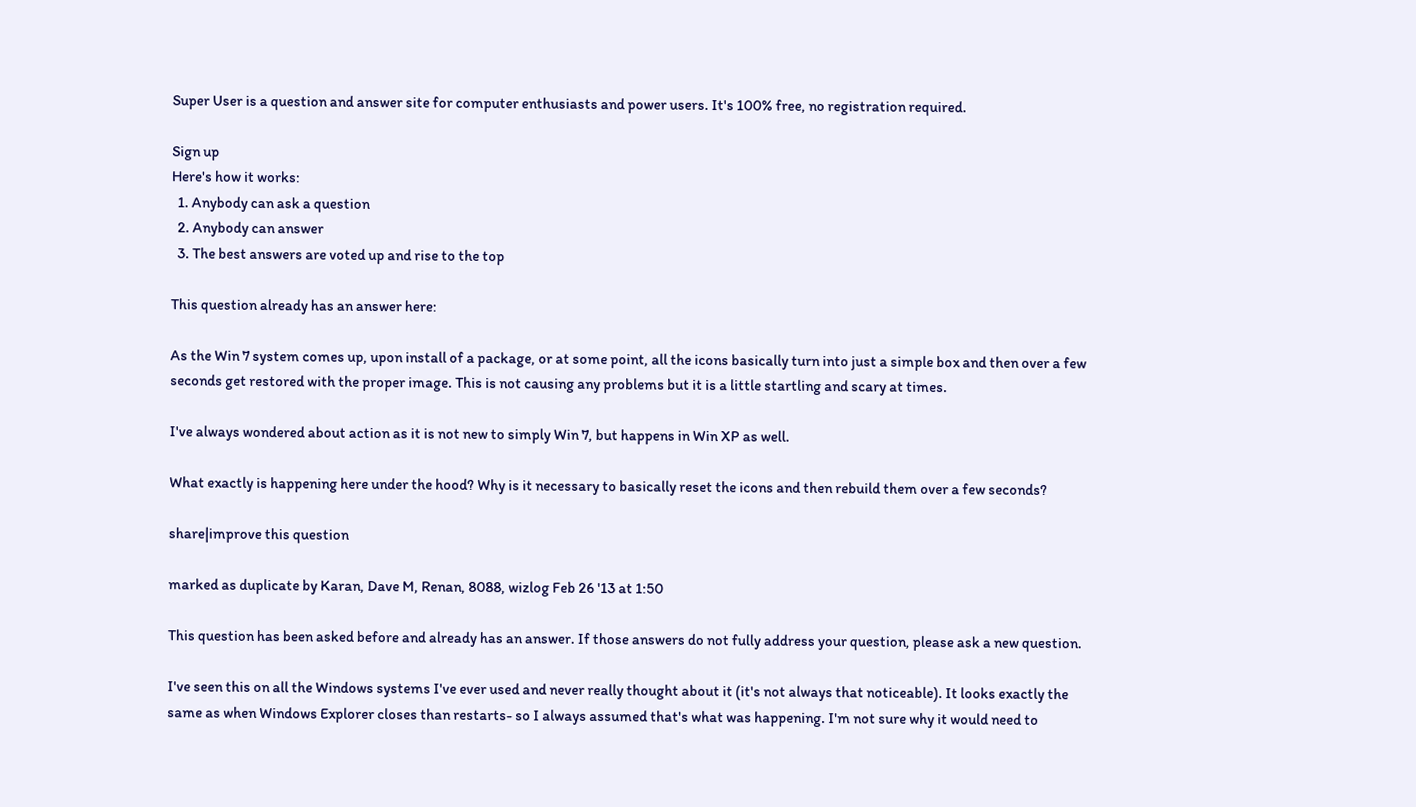Super User is a question and answer site for computer enthusiasts and power users. It's 100% free, no registration required.

Sign up
Here's how it works:
  1. Anybody can ask a question
  2. Anybody can answer
  3. The best answers are voted up and rise to the top

This question already has an answer here:

As the Win 7 system comes up, upon install of a package, or at some point, all the icons basically turn into just a simple box and then over a few seconds get restored with the proper image. This is not causing any problems but it is a little startling and scary at times.

I've always wondered about action as it is not new to simply Win 7, but happens in Win XP as well.

What exactly is happening here under the hood? Why is it necessary to basically reset the icons and then rebuild them over a few seconds?

share|improve this question

marked as duplicate by Karan, Dave M, Renan, 8088, wizlog Feb 26 '13 at 1:50

This question has been asked before and already has an answer. If those answers do not fully address your question, please ask a new question.

I've seen this on all the Windows systems I've ever used and never really thought about it (it's not always that noticeable). It looks exactly the same as when Windows Explorer closes than restarts- so I always assumed that's what was happening. I'm not sure why it would need to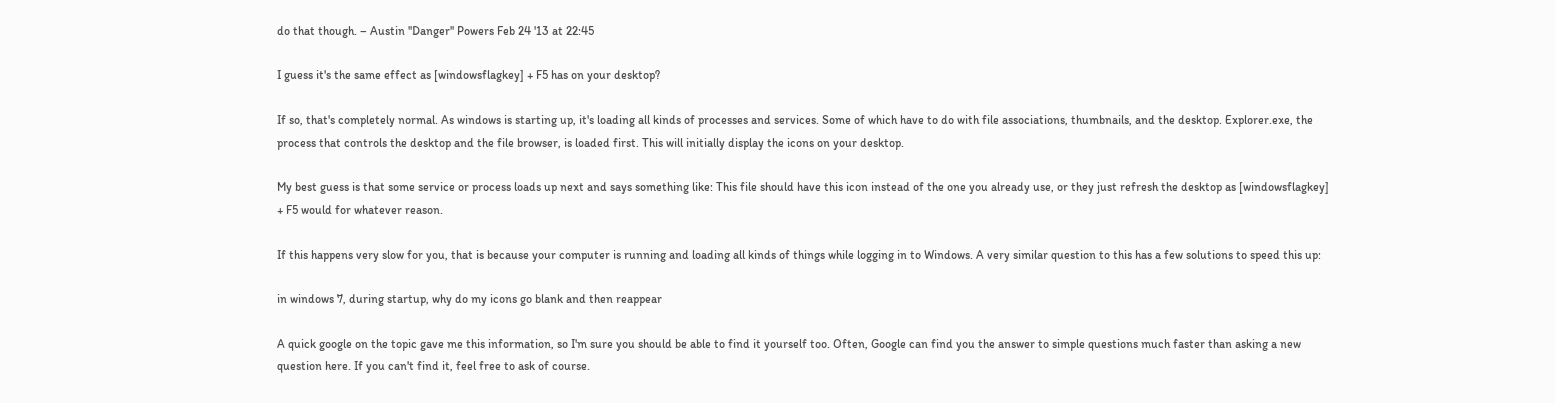do that though. – Austin ''Danger'' Powers Feb 24 '13 at 22:45

I guess it's the same effect as [windowsflagkey] + F5 has on your desktop?

If so, that's completely normal. As windows is starting up, it's loading all kinds of processes and services. Some of which have to do with file associations, thumbnails, and the desktop. Explorer.exe, the process that controls the desktop and the file browser, is loaded first. This will initially display the icons on your desktop.

My best guess is that some service or process loads up next and says something like: This file should have this icon instead of the one you already use, or they just refresh the desktop as [windowsflagkey] + F5 would for whatever reason.

If this happens very slow for you, that is because your computer is running and loading all kinds of things while logging in to Windows. A very similar question to this has a few solutions to speed this up:

in windows 7, during startup, why do my icons go blank and then reappear

A quick google on the topic gave me this information, so I'm sure you should be able to find it yourself too. Often, Google can find you the answer to simple questions much faster than asking a new question here. If you can't find it, feel free to ask of course.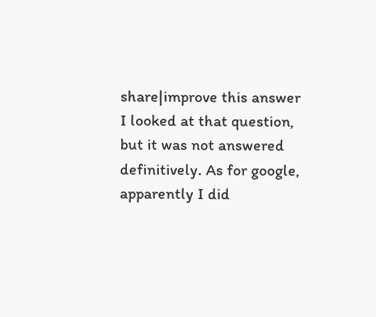share|improve this answer
I looked at that question, but it was not answered definitively. As for google, apparently I did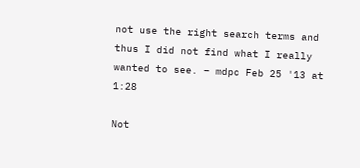not use the right search terms and thus I did not find what I really wanted to see. – mdpc Feb 25 '13 at 1:28

Not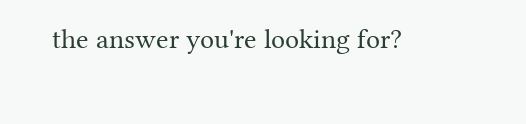the answer you're looking for?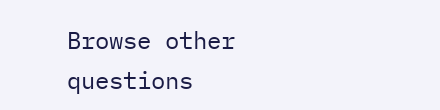Browse other questions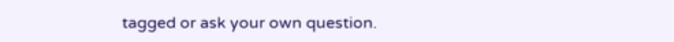tagged or ask your own question.